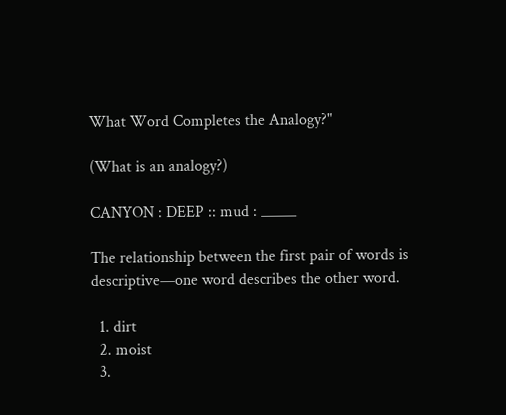What Word Completes the Analogy?"

(What is an analogy?)

CANYON : DEEP :: mud : _____

The relationship between the first pair of words is descriptive—one word describes the other word.

  1. dirt
  2. moist
  3.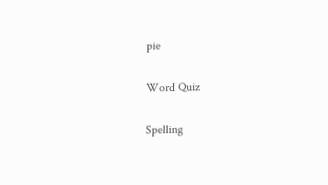pie

Word Quiz

Spelling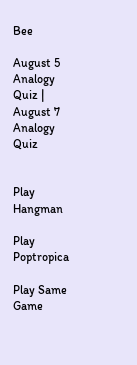Bee

August 5 Analogy Quiz | August 7 Analogy Quiz


Play Hangman

Play Poptropica

Play Same Game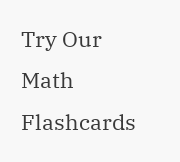Try Our Math Flashcards